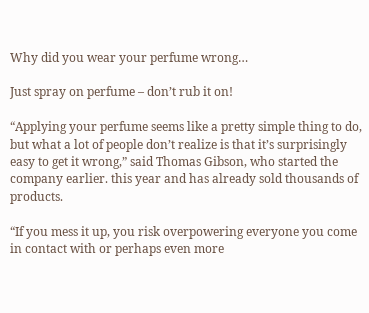Why did you wear your perfume wrong…

Just spray on perfume – don’t rub it on!

“Applying your perfume seems like a pretty simple thing to do, but what a lot of people don’t realize is that it’s surprisingly easy to get it wrong,” said Thomas Gibson, who started the company earlier. this year and has already sold thousands of products.

“If you mess it up, you risk overpowering everyone you come in contact with or perhaps even more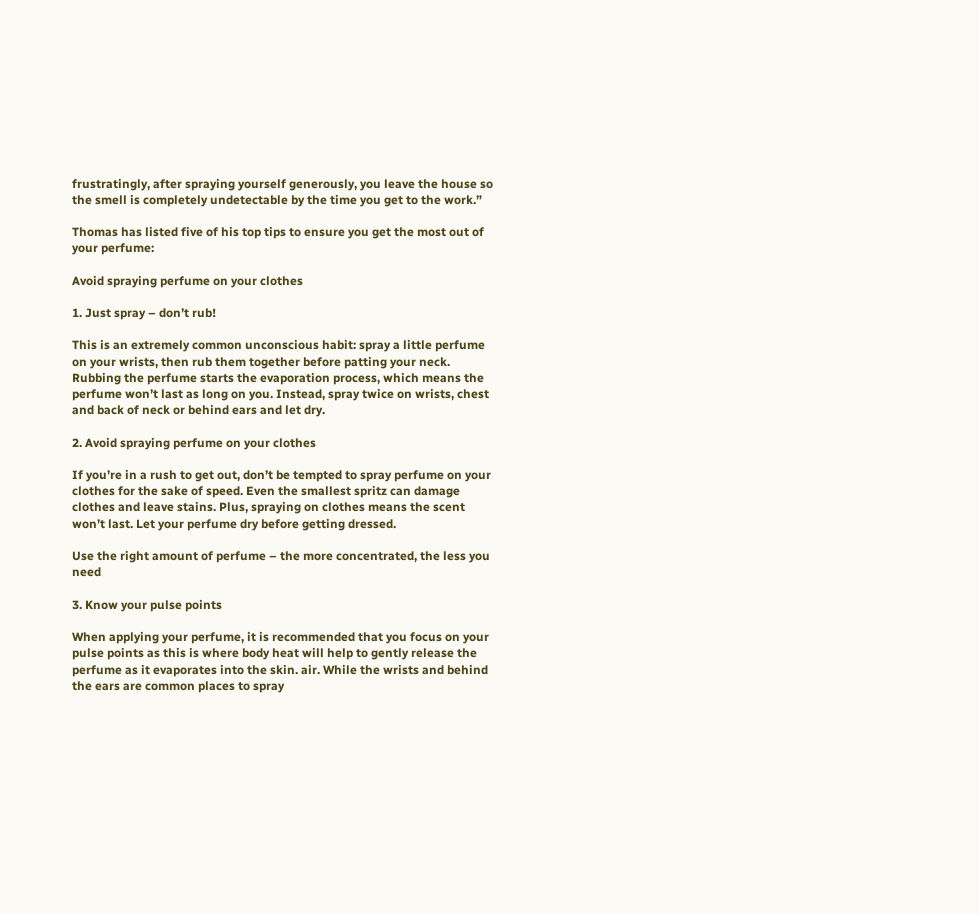frustratingly, after spraying yourself generously, you leave the house so the smell is completely undetectable by the time you get to the work.”

Thomas has listed five of his top tips to ensure you get the most out of your perfume:

Avoid spraying perfume on your clothes

1. Just spray – don’t rub!

This is an extremely common unconscious habit: spray a little perfume on your wrists, then rub them together before patting your neck. Rubbing the perfume starts the evaporation process, which means the perfume won’t last as long on you. Instead, spray twice on wrists, chest and back of neck or behind ears and let dry.

2. Avoid spraying perfume on your clothes

If you’re in a rush to get out, don’t be tempted to spray perfume on your clothes for the sake of speed. Even the smallest spritz can damage clothes and leave stains. Plus, spraying on clothes means the scent won’t last. Let your perfume dry before getting dressed.

Use the right amount of perfume – the more concentrated, the less you need

3. Know your pulse points

When applying your perfume, it is recommended that you focus on your pulse points as this is where body heat will help to gently release the perfume as it evaporates into the skin. air. While the wrists and behind the ears are common places to spray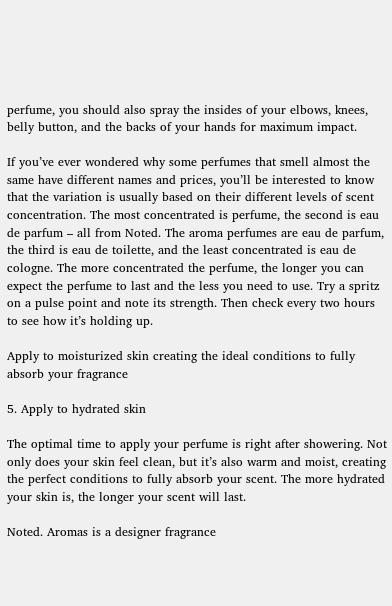perfume, you should also spray the insides of your elbows, knees, belly button, and the backs of your hands for maximum impact.

If you’ve ever wondered why some perfumes that smell almost the same have different names and prices, you’ll be interested to know that the variation is usually based on their different levels of scent concentration. The most concentrated is perfume, the second is eau de parfum – all from Noted. The aroma perfumes are eau de parfum, the third is eau de toilette, and the least concentrated is eau de cologne. The more concentrated the perfume, the longer you can expect the perfume to last and the less you need to use. Try a spritz on a pulse point and note its strength. Then check every two hours to see how it’s holding up.

Apply to moisturized skin creating the ideal conditions to fully absorb your fragrance

5. Apply to hydrated skin

The optimal time to apply your perfume is right after showering. Not only does your skin feel clean, but it’s also warm and moist, creating the perfect conditions to fully absorb your scent. The more hydrated your skin is, the longer your scent will last.

Noted. Aromas is a designer fragrance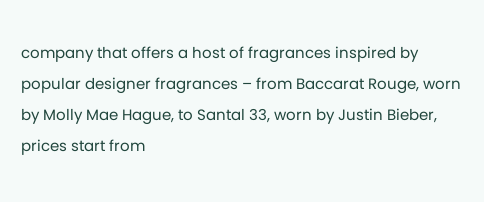company that offers a host of fragrances inspired by popular designer fragrances – from Baccarat Rouge, worn by Molly Mae Hague, to Santal 33, worn by Justin Bieber, prices start from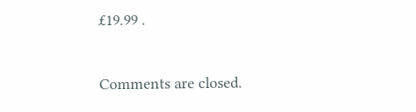£19.99 .

Comments are closed.